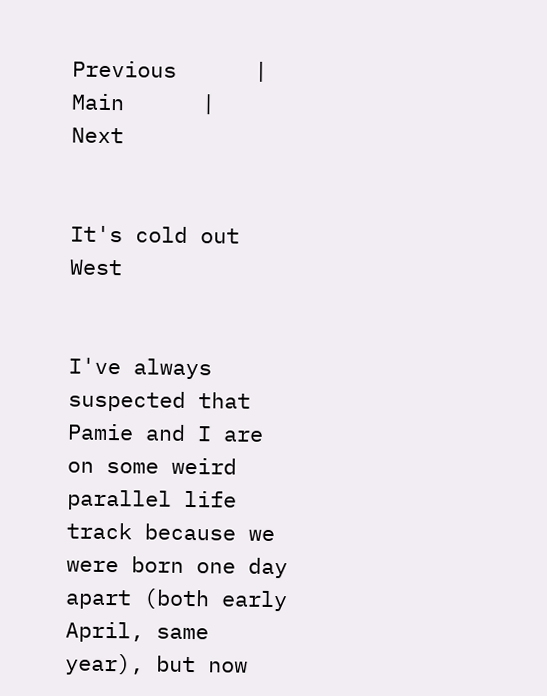Previous      |      Main      |      Next


It's cold out West


I've always suspected that Pamie and I are on some weird parallel life track because we were born one day apart (both early April, same year), but now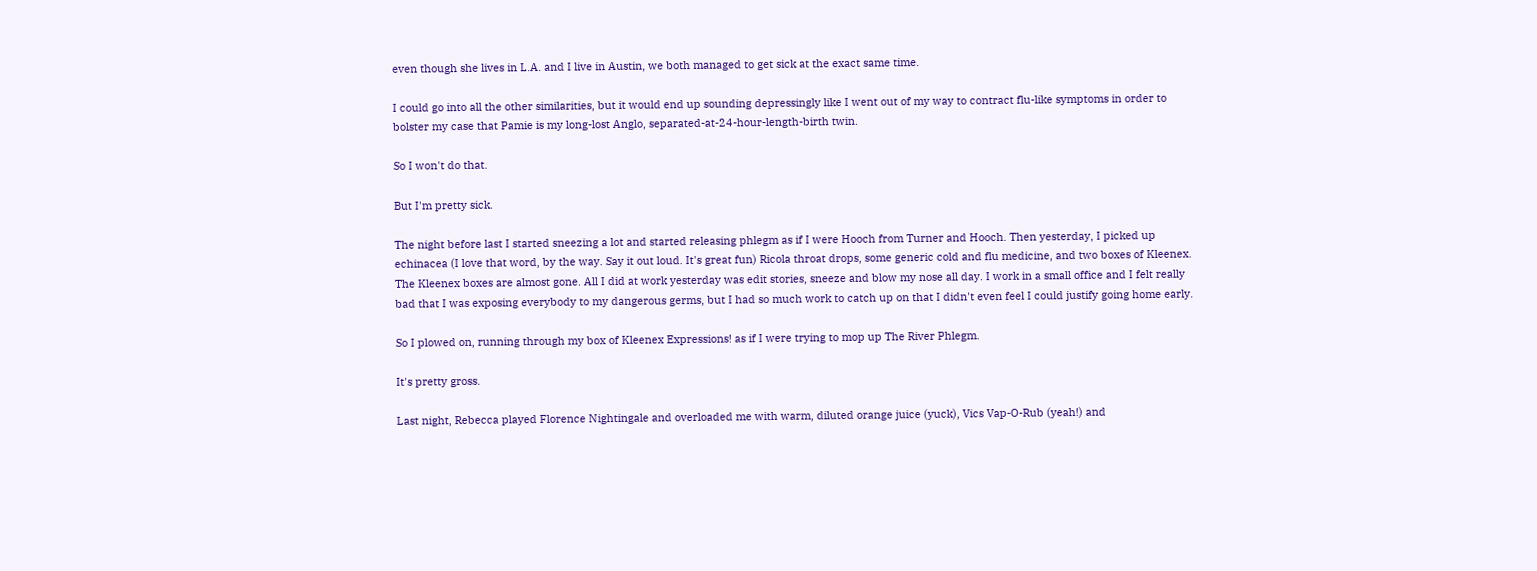even though she lives in L.A. and I live in Austin, we both managed to get sick at the exact same time.

I could go into all the other similarities, but it would end up sounding depressingly like I went out of my way to contract flu-like symptoms in order to bolster my case that Pamie is my long-lost Anglo, separated-at-24-hour-length-birth twin.

So I won't do that.

But I'm pretty sick.

The night before last I started sneezing a lot and started releasing phlegm as if I were Hooch from Turner and Hooch. Then yesterday, I picked up echinacea (I love that word, by the way. Say it out loud. It's great fun) Ricola throat drops, some generic cold and flu medicine, and two boxes of Kleenex. The Kleenex boxes are almost gone. All I did at work yesterday was edit stories, sneeze and blow my nose all day. I work in a small office and I felt really bad that I was exposing everybody to my dangerous germs, but I had so much work to catch up on that I didn't even feel I could justify going home early.

So I plowed on, running through my box of Kleenex Expressions! as if I were trying to mop up The River Phlegm.

It's pretty gross.

Last night, Rebecca played Florence Nightingale and overloaded me with warm, diluted orange juice (yuck), Vics Vap-O-Rub (yeah!) and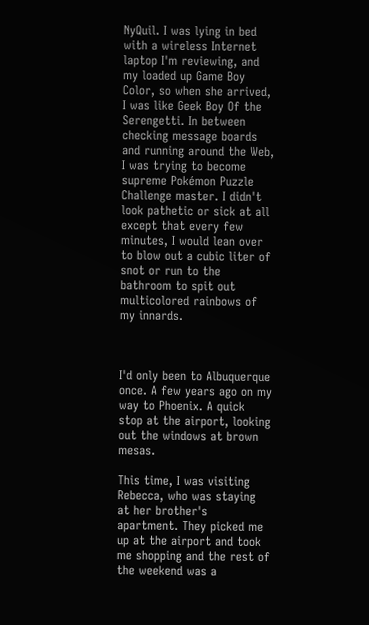NyQuil. I was lying in bed with a wireless Internet laptop I'm reviewing, and my loaded up Game Boy Color, so when she arrived, I was like Geek Boy Of the Serengetti. In between checking message boards and running around the Web, I was trying to become supreme Pokémon Puzzle Challenge master. I didn't look pathetic or sick at all except that every few minutes, I would lean over to blow out a cubic liter of snot or run to the bathroom to spit out multicolored rainbows of my innards.



I'd only been to Albuquerque once. A few years ago on my way to Phoenix. A quick stop at the airport, looking out the windows at brown mesas.

This time, I was visiting Rebecca, who was staying at her brother's apartment. They picked me up at the airport and took me shopping and the rest of the weekend was a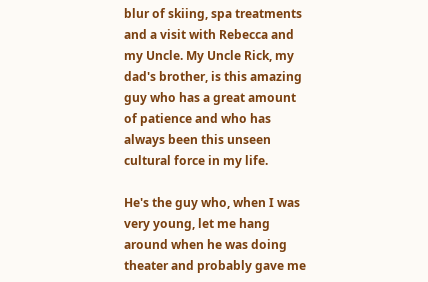blur of skiing, spa treatments and a visit with Rebecca and my Uncle. My Uncle Rick, my dad's brother, is this amazing guy who has a great amount of patience and who has always been this unseen cultural force in my life.

He's the guy who, when I was very young, let me hang around when he was doing theater and probably gave me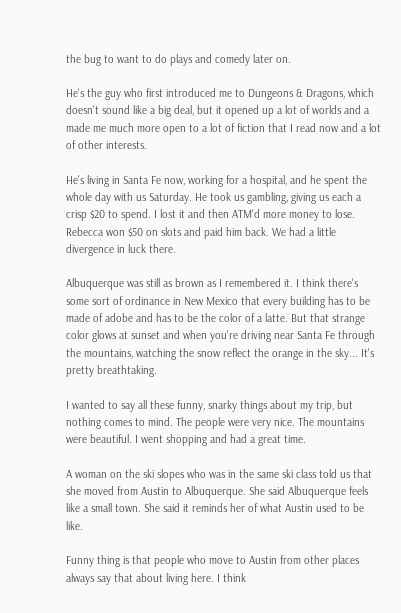the bug to want to do plays and comedy later on.

He's the guy who first introduced me to Dungeons & Dragons, which doesn't sound like a big deal, but it opened up a lot of worlds and a made me much more open to a lot of fiction that I read now and a lot of other interests.

He's living in Santa Fe now, working for a hospital, and he spent the whole day with us Saturday. He took us gambling, giving us each a crisp $20 to spend. I lost it and then ATM'd more money to lose. Rebecca won $50 on slots and paid him back. We had a little divergence in luck there.

Albuquerque was still as brown as I remembered it. I think there's some sort of ordinance in New Mexico that every building has to be made of adobe and has to be the color of a latte. But that strange color glows at sunset and when you're driving near Santa Fe through the mountains, watching the snow reflect the orange in the sky... It's pretty breathtaking.

I wanted to say all these funny, snarky things about my trip, but nothing comes to mind. The people were very nice. The mountains were beautiful. I went shopping and had a great time.

A woman on the ski slopes who was in the same ski class told us that she moved from Austin to Albuquerque. She said Albuquerque feels like a small town. She said it reminds her of what Austin used to be like.

Funny thing is that people who move to Austin from other places always say that about living here. I think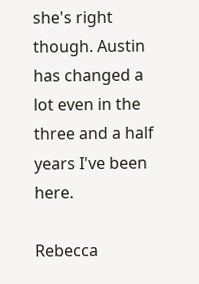she's right though. Austin has changed a lot even in the three and a half years I've been here.

Rebecca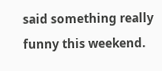said something really funny this weekend.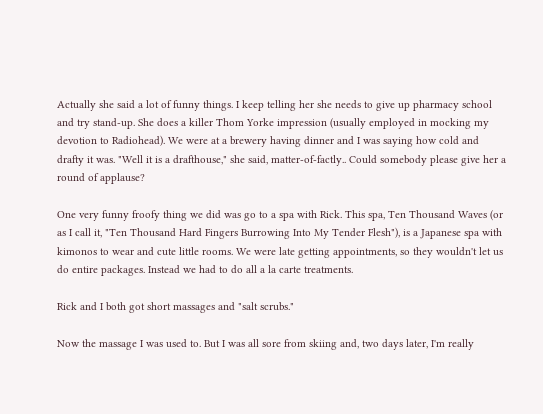Actually she said a lot of funny things. I keep telling her she needs to give up pharmacy school and try stand-up. She does a killer Thom Yorke impression (usually employed in mocking my devotion to Radiohead). We were at a brewery having dinner and I was saying how cold and drafty it was. "Well it is a drafthouse," she said, matter-of-factly.. Could somebody please give her a round of applause?

One very funny froofy thing we did was go to a spa with Rick. This spa, Ten Thousand Waves (or as I call it, "Ten Thousand Hard Fingers Burrowing Into My Tender Flesh"), is a Japanese spa with kimonos to wear and cute little rooms. We were late getting appointments, so they wouldn't let us do entire packages. Instead we had to do all a la carte treatments.

Rick and I both got short massages and "salt scrubs."

Now the massage I was used to. But I was all sore from skiing and, two days later, I'm really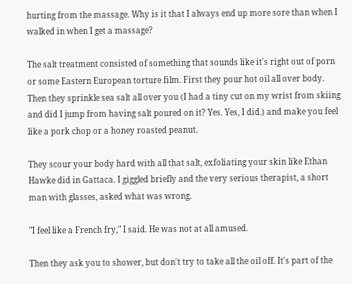hurting from the massage. Why is it that I always end up more sore than when I walked in when I get a massage?

The salt treatment consisted of something that sounds like it's right out of porn or some Eastern European torture film. First they pour hot oil all over body. Then they sprinkle sea salt all over you (I had a tiny cut on my wrist from skiing and did I jump from having salt poured on it? Yes. Yes, I did.) and make you feel like a pork chop or a honey roasted peanut.

They scour your body hard with all that salt, exfoliating your skin like Ethan Hawke did in Gattaca. I giggled briefly and the very serious therapist, a short man with glasses, asked what was wrong.

"I feel like a French fry," I said. He was not at all amused.

Then they ask you to shower, but don't try to take all the oil off. It's part of the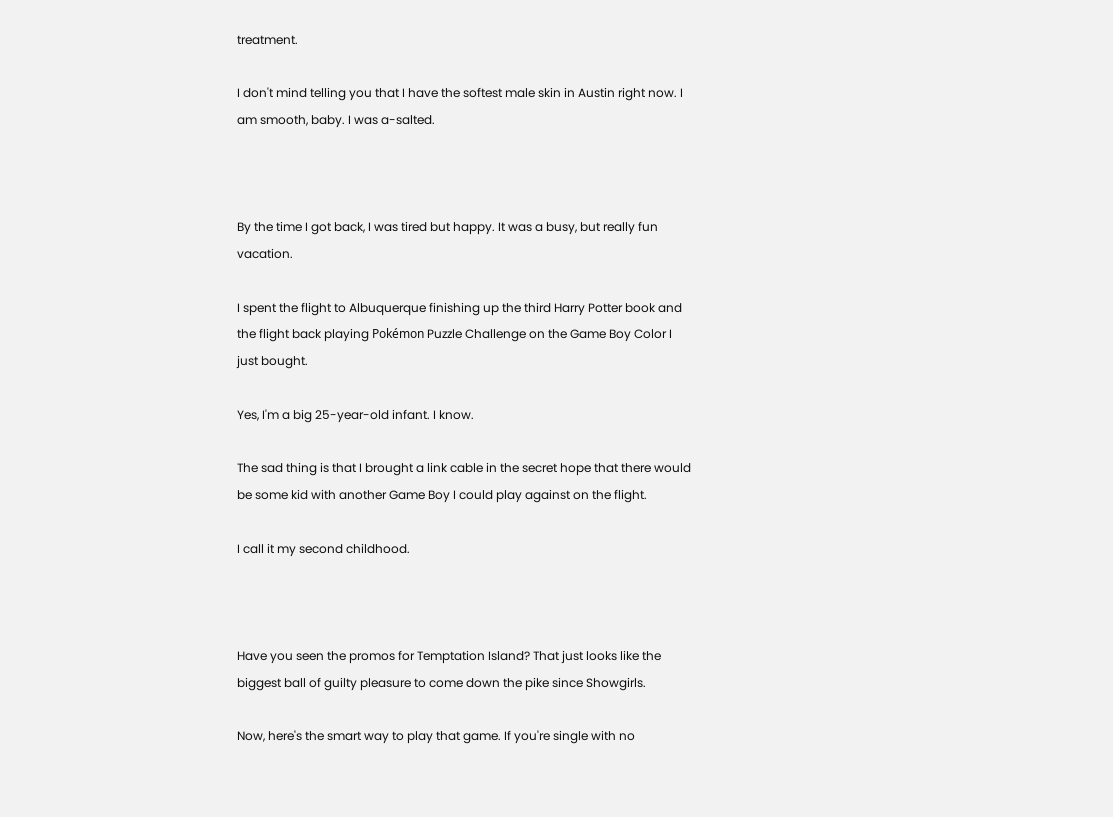treatment.

I don't mind telling you that I have the softest male skin in Austin right now. I am smooth, baby. I was a-salted.



By the time I got back, I was tired but happy. It was a busy, but really fun vacation.

I spent the flight to Albuquerque finishing up the third Harry Potter book and the flight back playing Pokémon Puzzle Challenge on the Game Boy Color I just bought.

Yes, I'm a big 25-year-old infant. I know.

The sad thing is that I brought a link cable in the secret hope that there would be some kid with another Game Boy I could play against on the flight.

I call it my second childhood.



Have you seen the promos for Temptation Island? That just looks like the biggest ball of guilty pleasure to come down the pike since Showgirls.

Now, here's the smart way to play that game. If you're single with no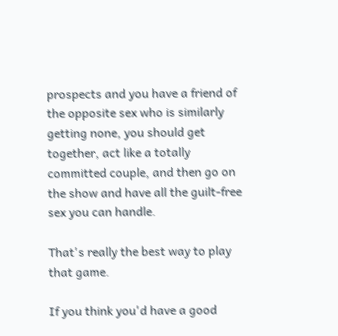prospects and you have a friend of the opposite sex who is similarly getting none, you should get together, act like a totally committed couple, and then go on the show and have all the guilt-free sex you can handle.

That's really the best way to play that game.

If you think you'd have a good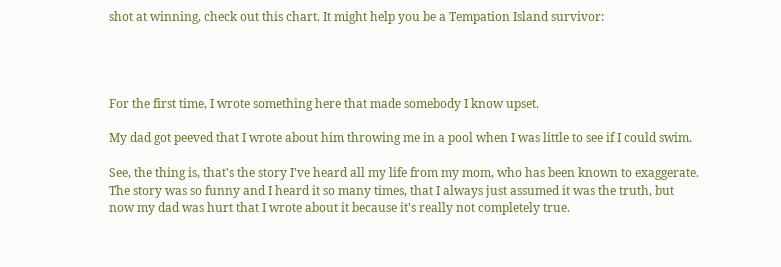shot at winning, check out this chart. It might help you be a Tempation Island survivor:




For the first time, I wrote something here that made somebody I know upset.

My dad got peeved that I wrote about him throwing me in a pool when I was little to see if I could swim.

See, the thing is, that's the story I've heard all my life from my mom, who has been known to exaggerate. The story was so funny and I heard it so many times, that I always just assumed it was the truth, but now my dad was hurt that I wrote about it because it's really not completely true.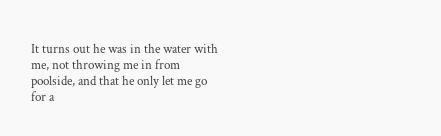It turns out he was in the water with me, not throwing me in from poolside, and that he only let me go for a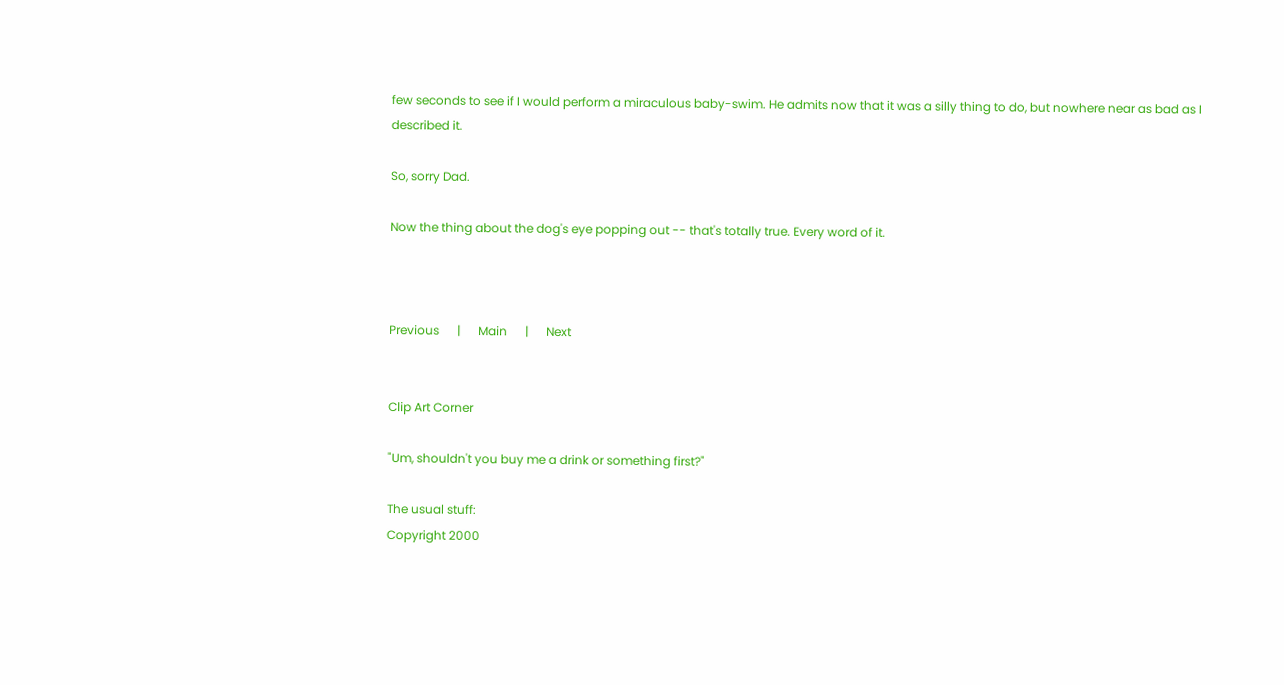few seconds to see if I would perform a miraculous baby-swim. He admits now that it was a silly thing to do, but nowhere near as bad as I described it.

So, sorry Dad.

Now the thing about the dog's eye popping out -- that's totally true. Every word of it.



Previous      |      Main      |      Next


Clip Art Corner

"Um, shouldn't you buy me a drink or something first?"

The usual stuff:
Copyright 2000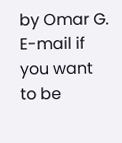by Omar G.
E-mail if you want to be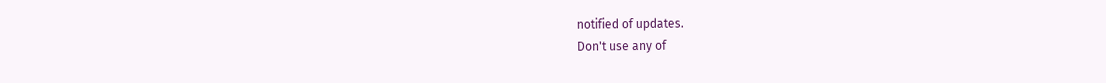notified of updates.
Don't use any of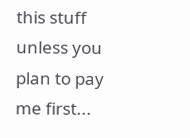this stuff unless you plan to pay me first...